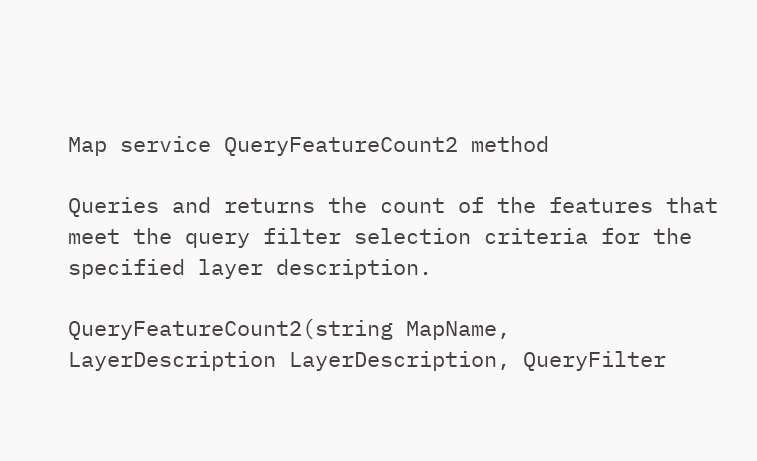Map service QueryFeatureCount2 method

Queries and returns the count of the features that meet the query filter selection criteria for the specified layer description.

QueryFeatureCount2(string MapName, LayerDescription LayerDescription, QueryFilter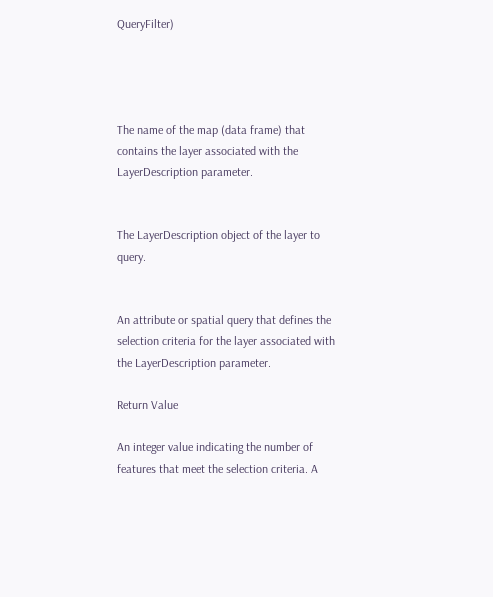QueryFilter)




The name of the map (data frame) that contains the layer associated with the LayerDescription parameter.


The LayerDescription object of the layer to query.


An attribute or spatial query that defines the selection criteria for the layer associated with the LayerDescription parameter.

Return Value

An integer value indicating the number of features that meet the selection criteria. A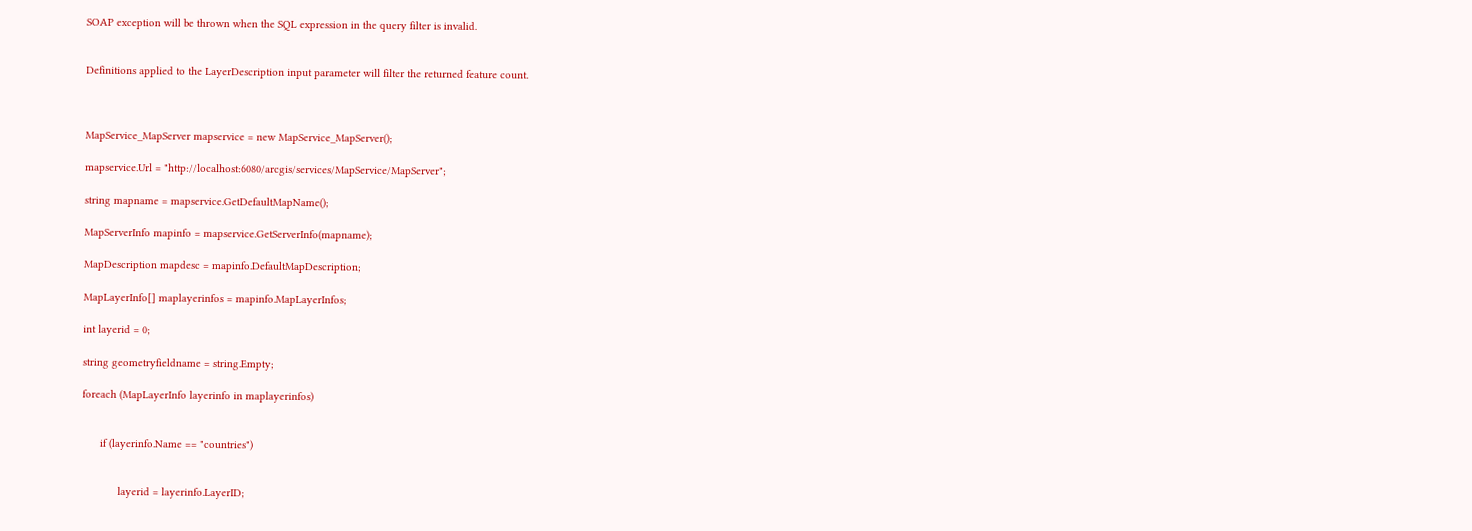SOAP exception will be thrown when the SQL expression in the query filter is invalid.


Definitions applied to the LayerDescription input parameter will filter the returned feature count.



MapService_MapServer mapservice = new MapService_MapServer();

mapservice.Url = "http://localhost:6080/arcgis/services/MapService/MapServer";

string mapname = mapservice.GetDefaultMapName();

MapServerInfo mapinfo = mapservice.GetServerInfo(mapname);

MapDescription mapdesc = mapinfo.DefaultMapDescription;

MapLayerInfo[] maplayerinfos = mapinfo.MapLayerInfos;

int layerid = 0;

string geometryfieldname = string.Empty;

foreach (MapLayerInfo layerinfo in maplayerinfos)


      if (layerinfo.Name == "countries")


            layerid = layerinfo.LayerID;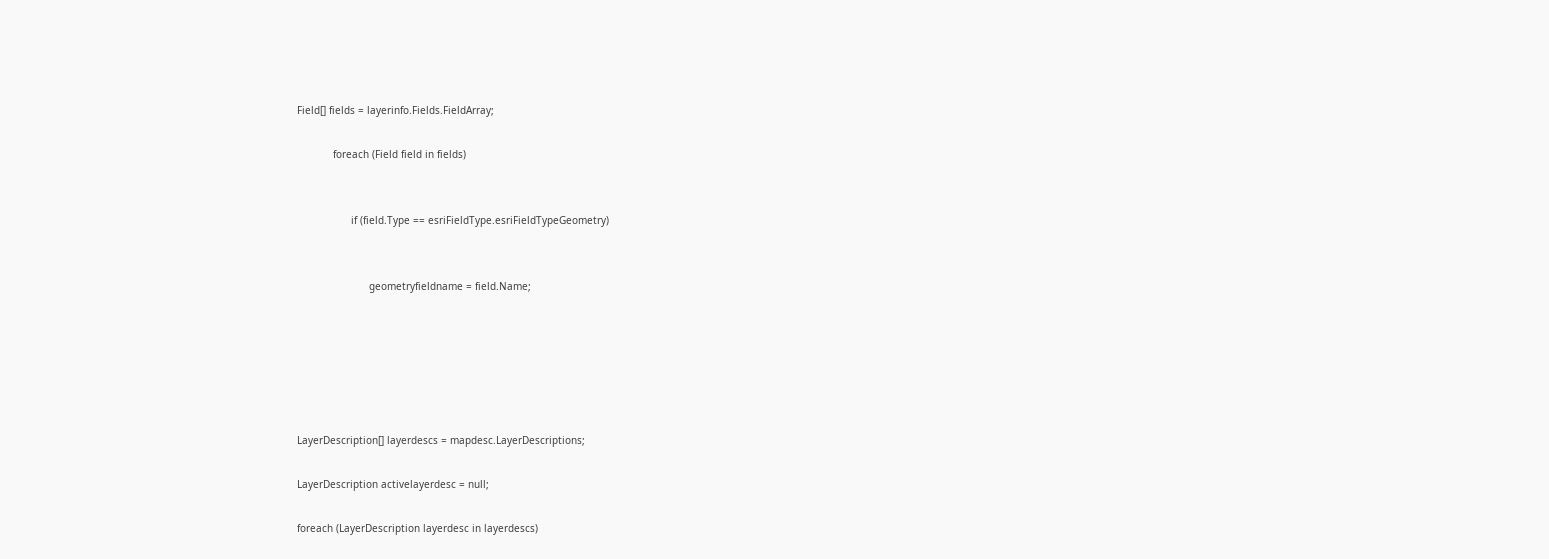Field[] fields = layerinfo.Fields.FieldArray;

            foreach (Field field in fields)


                  if (field.Type == esriFieldType.esriFieldTypeGeometry)


                        geometryfieldname = field.Name;






LayerDescription[] layerdescs = mapdesc.LayerDescriptions;

LayerDescription activelayerdesc = null;

foreach (LayerDescription layerdesc in layerdescs)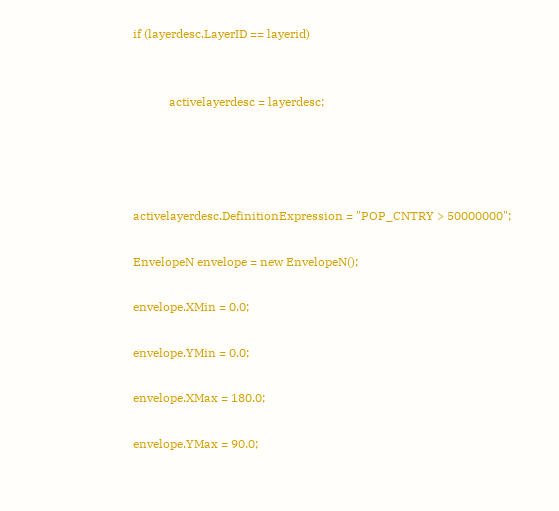if (layerdesc.LayerID == layerid)


            activelayerdesc = layerdesc;




activelayerdesc.DefinitionExpression = "POP_CNTRY > 50000000";

EnvelopeN envelope = new EnvelopeN();

envelope.XMin = 0.0;

envelope.YMin = 0.0;

envelope.XMax = 180.0;

envelope.YMax = 90.0;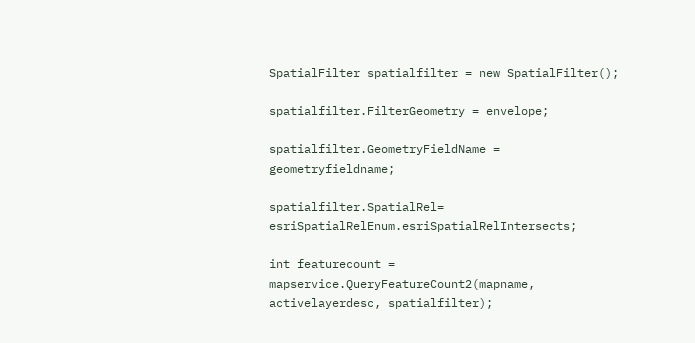SpatialFilter spatialfilter = new SpatialFilter();

spatialfilter.FilterGeometry = envelope;

spatialfilter.GeometryFieldName = geometryfieldname;

spatialfilter.SpatialRel= esriSpatialRelEnum.esriSpatialRelIntersects;

int featurecount = mapservice.QueryFeatureCount2(mapname, activelayerdesc, spatialfilter);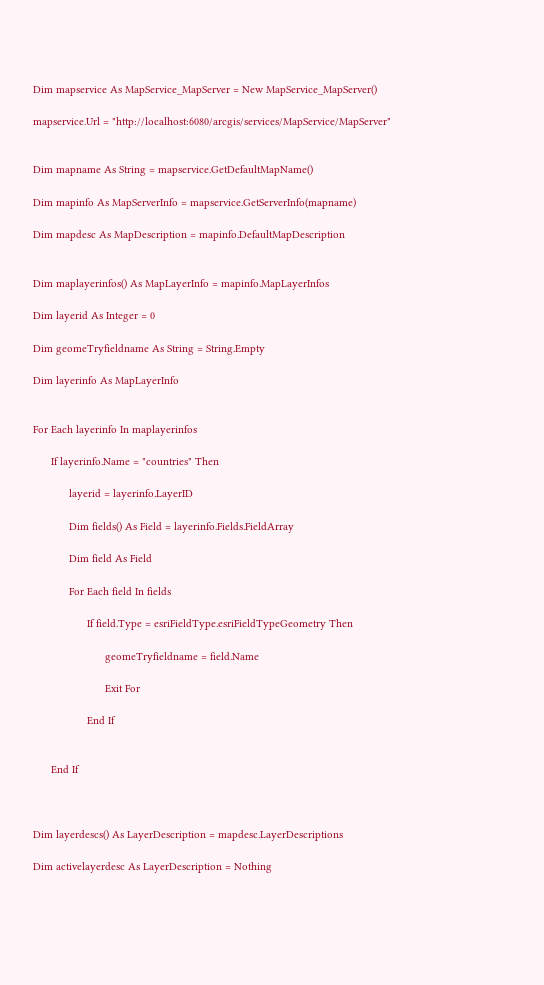Dim mapservice As MapService_MapServer = New MapService_MapServer()

mapservice.Url = "http://localhost:6080/arcgis/services/MapService/MapServer"


Dim mapname As String = mapservice.GetDefaultMapName()

Dim mapinfo As MapServerInfo = mapservice.GetServerInfo(mapname)

Dim mapdesc As MapDescription = mapinfo.DefaultMapDescription


Dim maplayerinfos() As MapLayerInfo = mapinfo.MapLayerInfos

Dim layerid As Integer = 0

Dim geomeTryfieldname As String = String.Empty

Dim layerinfo As MapLayerInfo


For Each layerinfo In maplayerinfos

      If layerinfo.Name = "countries" Then

            layerid = layerinfo.LayerID

            Dim fields() As Field = layerinfo.Fields.FieldArray

            Dim field As Field

            For Each field In fields

                  If field.Type = esriFieldType.esriFieldTypeGeometry Then

                        geomeTryfieldname = field.Name

                        Exit For

                  End If


      End If



Dim layerdescs() As LayerDescription = mapdesc.LayerDescriptions

Dim activelayerdesc As LayerDescription = Nothing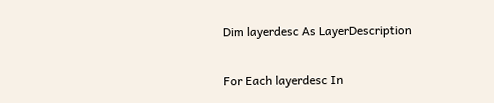Dim layerdesc As LayerDescription


For Each layerdesc In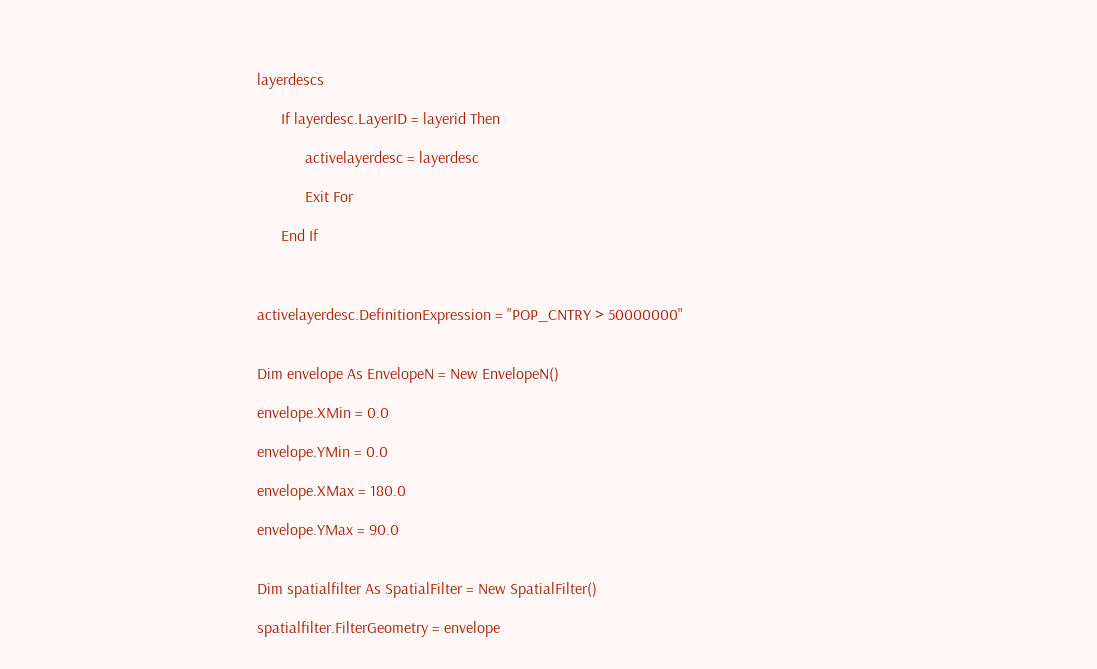layerdescs

      If layerdesc.LayerID = layerid Then

            activelayerdesc = layerdesc

            Exit For

      End If



activelayerdesc.DefinitionExpression = "POP_CNTRY > 50000000"


Dim envelope As EnvelopeN = New EnvelopeN()

envelope.XMin = 0.0

envelope.YMin = 0.0

envelope.XMax = 180.0

envelope.YMax = 90.0


Dim spatialfilter As SpatialFilter = New SpatialFilter()

spatialfilter.FilterGeometry = envelope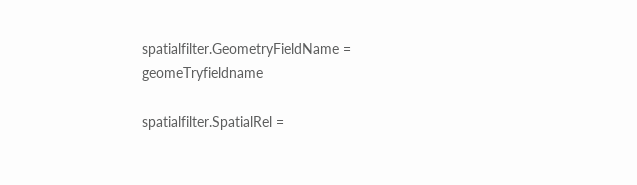spatialfilter.GeometryFieldName = geomeTryfieldname

spatialfilter.SpatialRel =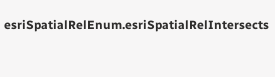esriSpatialRelEnum.esriSpatialRelIntersects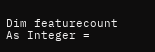Dim featurecount As Integer =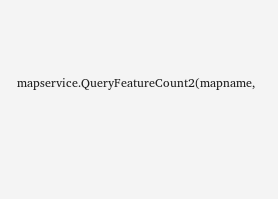mapservice.QueryFeatureCount2(mapname,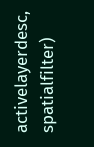activelayerdesc, spatialfilter)